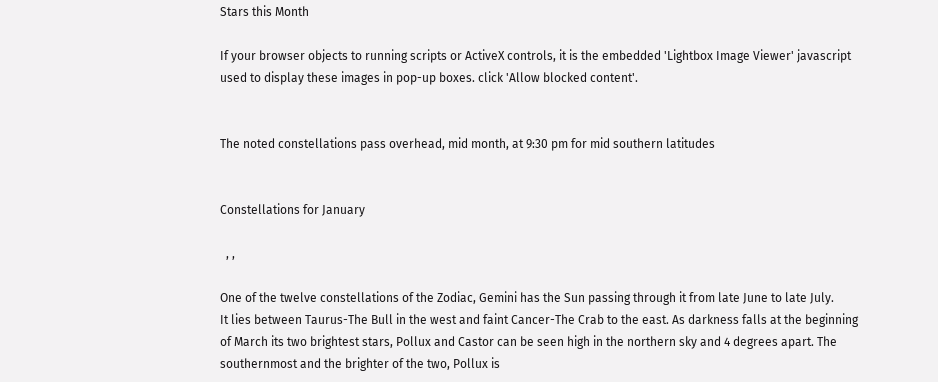Stars this Month

If your browser objects to running scripts or ActiveX controls, it is the embedded 'Lightbox Image Viewer' javascript used to display these images in pop-up boxes. click 'Allow blocked content'.


The noted constellations pass overhead, mid month, at 9:30 pm for mid southern latitudes


Constellations for January

  , ,

One of the twelve constellations of the Zodiac, Gemini has the Sun passing through it from late June to late July.
It lies between Taurus-The Bull in the west and faint Cancer-The Crab to the east. As darkness falls at the beginning of March its two brightest stars, Pollux and Castor can be seen high in the northern sky and 4 degrees apart. The southernmost and the brighter of the two, Pollux is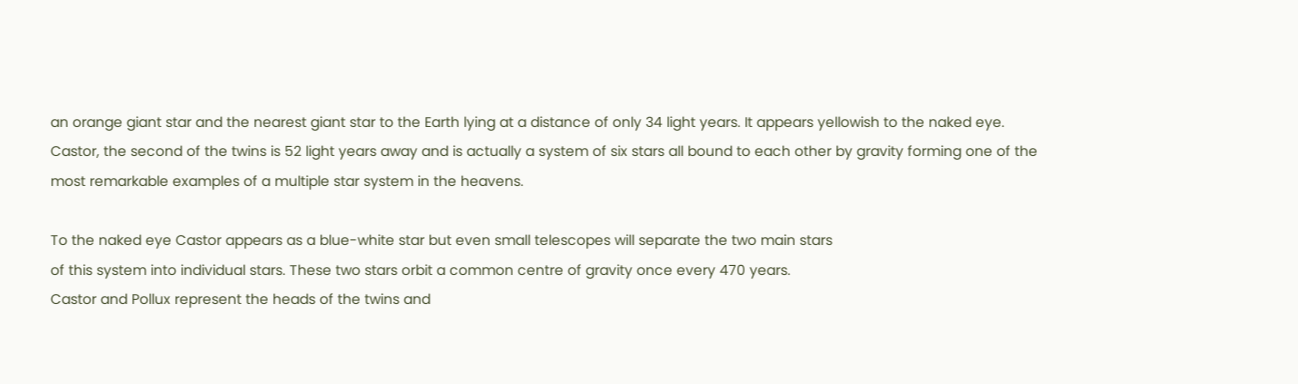an orange giant star and the nearest giant star to the Earth lying at a distance of only 34 light years. It appears yellowish to the naked eye. Castor, the second of the twins is 52 light years away and is actually a system of six stars all bound to each other by gravity forming one of the most remarkable examples of a multiple star system in the heavens.

To the naked eye Castor appears as a blue-white star but even small telescopes will separate the two main stars
of this system into individual stars. These two stars orbit a common centre of gravity once every 470 years.
Castor and Pollux represent the heads of the twins and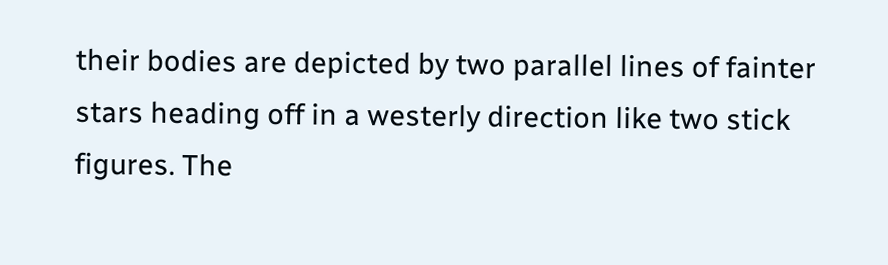their bodies are depicted by two parallel lines of fainter stars heading off in a westerly direction like two stick figures. The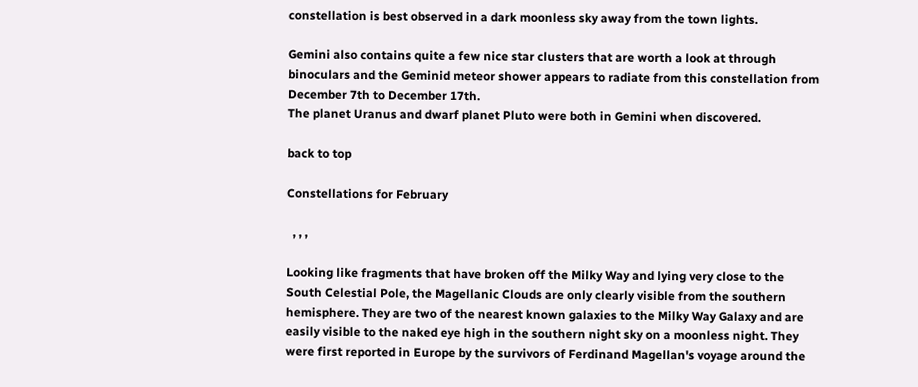constellation is best observed in a dark moonless sky away from the town lights.

Gemini also contains quite a few nice star clusters that are worth a look at through binoculars and the Geminid meteor shower appears to radiate from this constellation from December 7th to December 17th.
The planet Uranus and dwarf planet Pluto were both in Gemini when discovered.

back to top

Constellations for February

  , , ,

Looking like fragments that have broken off the Milky Way and lying very close to the South Celestial Pole, the Magellanic Clouds are only clearly visible from the southern hemisphere. They are two of the nearest known galaxies to the Milky Way Galaxy and are easily visible to the naked eye high in the southern night sky on a moonless night. They were first reported in Europe by the survivors of Ferdinand Magellan's voyage around the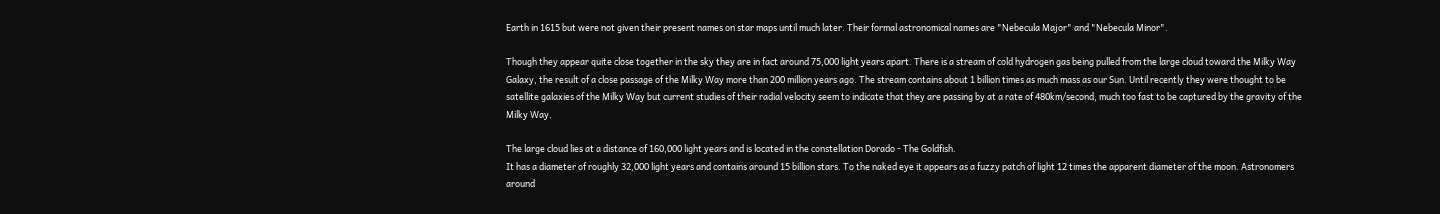Earth in 1615 but were not given their present names on star maps until much later. Their formal astronomical names are "Nebecula Major" and "Nebecula Minor".

Though they appear quite close together in the sky they are in fact around 75,000 light years apart. There is a stream of cold hydrogen gas being pulled from the large cloud toward the Milky Way Galaxy, the result of a close passage of the Milky Way more than 200 million years ago. The stream contains about 1 billion times as much mass as our Sun. Until recently they were thought to be satellite galaxies of the Milky Way but current studies of their radial velocity seem to indicate that they are passing by at a rate of 480km/second, much too fast to be captured by the gravity of the Milky Way.

The large cloud lies at a distance of 160,000 light years and is located in the constellation Dorado - The Goldfish.
It has a diameter of roughly 32,000 light years and contains around 15 billion stars. To the naked eye it appears as a fuzzy patch of light 12 times the apparent diameter of the moon. Astronomers around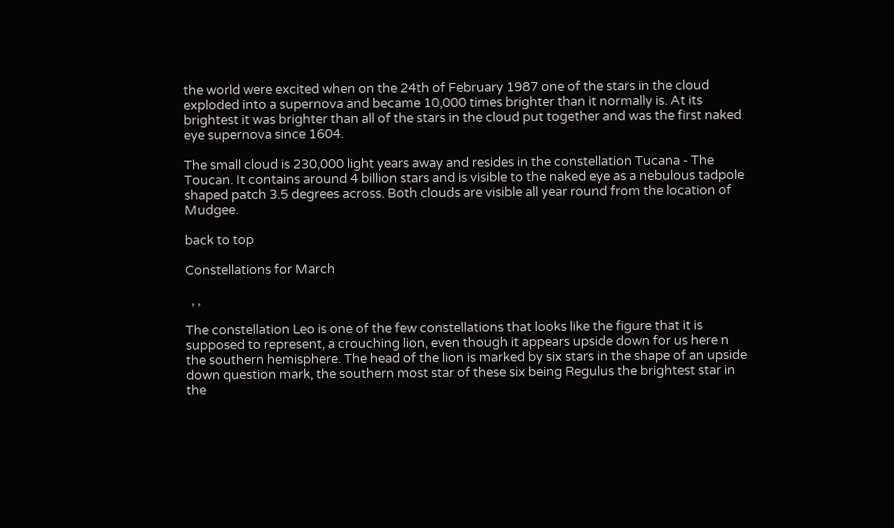the world were excited when on the 24th of February 1987 one of the stars in the cloud exploded into a supernova and became 10,000 times brighter than it normally is. At its brightest it was brighter than all of the stars in the cloud put together and was the first naked eye supernova since 1604.

The small cloud is 230,000 light years away and resides in the constellation Tucana - The Toucan. It contains around 4 billion stars and is visible to the naked eye as a nebulous tadpole shaped patch 3.5 degrees across. Both clouds are visible all year round from the location of Mudgee.

back to top

Constellations for March

  , ,

The constellation Leo is one of the few constellations that looks like the figure that it is supposed to represent, a crouching lion, even though it appears upside down for us here n the southern hemisphere. The head of the lion is marked by six stars in the shape of an upside down question mark, the southern most star of these six being Regulus the brightest star in the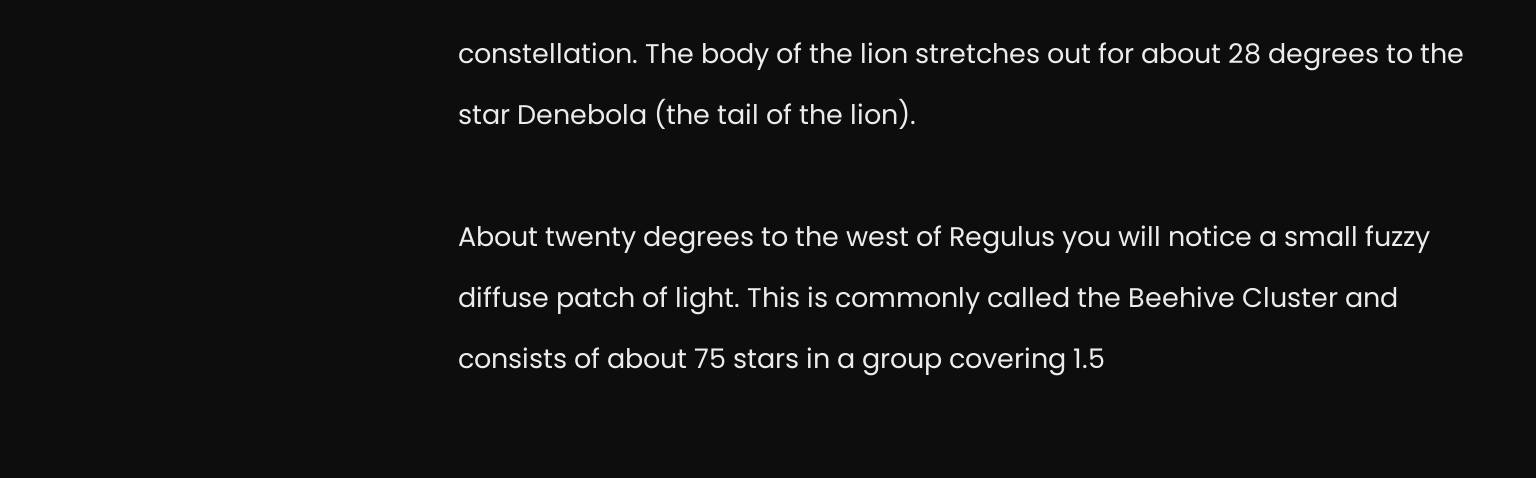constellation. The body of the lion stretches out for about 28 degrees to the star Denebola (the tail of the lion).

About twenty degrees to the west of Regulus you will notice a small fuzzy diffuse patch of light. This is commonly called the Beehive Cluster and consists of about 75 stars in a group covering 1.5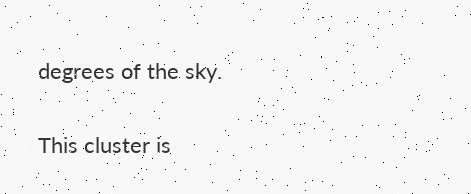degrees of the sky.

This cluster is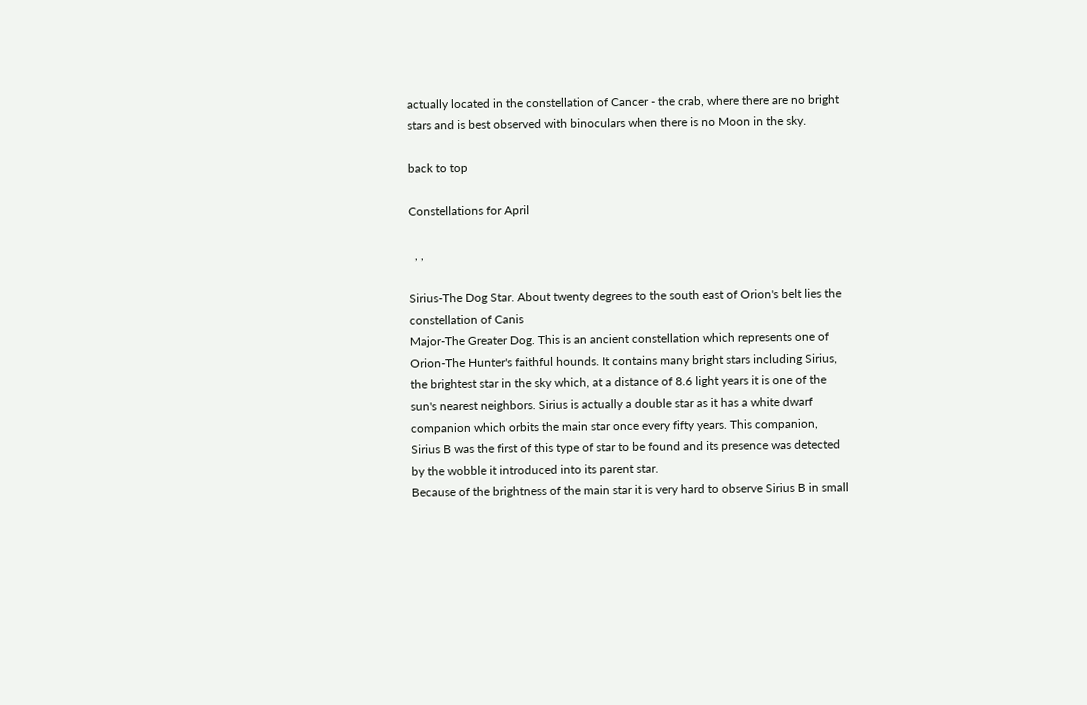actually located in the constellation of Cancer - the crab, where there are no bright stars and is best observed with binoculars when there is no Moon in the sky.

back to top

Constellations for April

  , ,

Sirius-The Dog Star. About twenty degrees to the south east of Orion's belt lies the constellation of Canis
Major-The Greater Dog. This is an ancient constellation which represents one of Orion-The Hunter's faithful hounds. It contains many bright stars including Sirius, the brightest star in the sky which, at a distance of 8.6 light years it is one of the sun's nearest neighbors. Sirius is actually a double star as it has a white dwarf companion which orbits the main star once every fifty years. This companion, Sirius B was the first of this type of star to be found and its presence was detected by the wobble it introduced into its parent star.
Because of the brightness of the main star it is very hard to observe Sirius B in small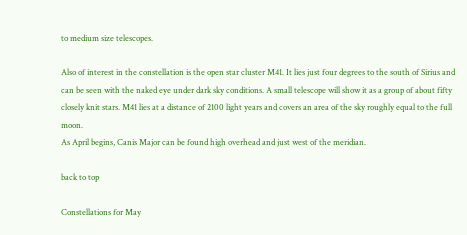to medium size telescopes.

Also of interest in the constellation is the open star cluster M41. It lies just four degrees to the south of Sirius and can be seen with the naked eye under dark sky conditions. A small telescope will show it as a group of about fifty closely knit stars. M41 lies at a distance of 2100 light years and covers an area of the sky roughly equal to the full moon.
As April begins, Canis Major can be found high overhead and just west of the meridian.

back to top

Constellations for May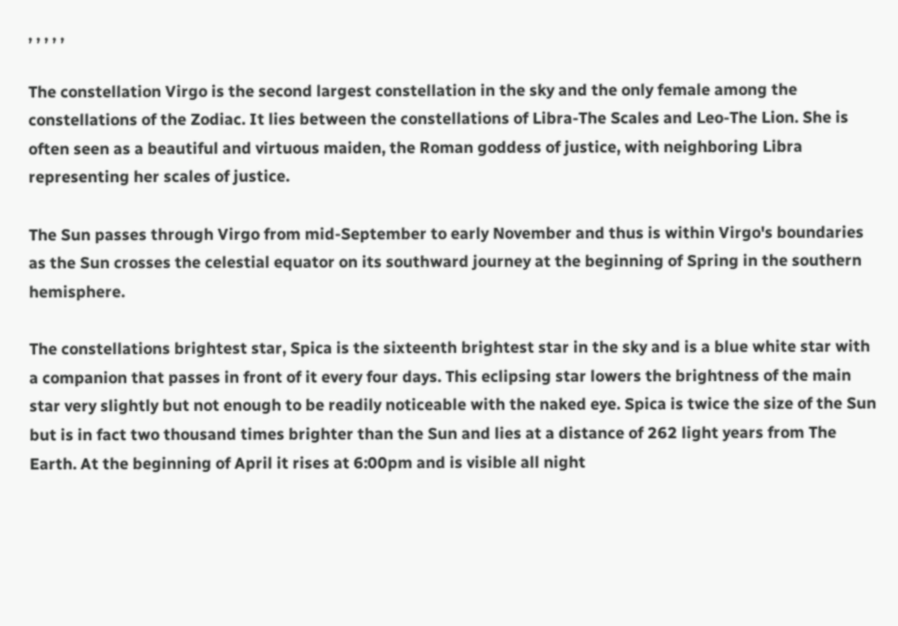, , , , ,

The constellation Virgo is the second largest constellation in the sky and the only female among the constellations of the Zodiac. It lies between the constellations of Libra-The Scales and Leo-The Lion. She is often seen as a beautiful and virtuous maiden, the Roman goddess of justice, with neighboring Libra representing her scales of justice.

The Sun passes through Virgo from mid-September to early November and thus is within Virgo's boundaries as the Sun crosses the celestial equator on its southward journey at the beginning of Spring in the southern hemisphere.

The constellations brightest star, Spica is the sixteenth brightest star in the sky and is a blue white star with a companion that passes in front of it every four days. This eclipsing star lowers the brightness of the main star very slightly but not enough to be readily noticeable with the naked eye. Spica is twice the size of the Sun but is in fact two thousand times brighter than the Sun and lies at a distance of 262 light years from The Earth. At the beginning of April it rises at 6:00pm and is visible all night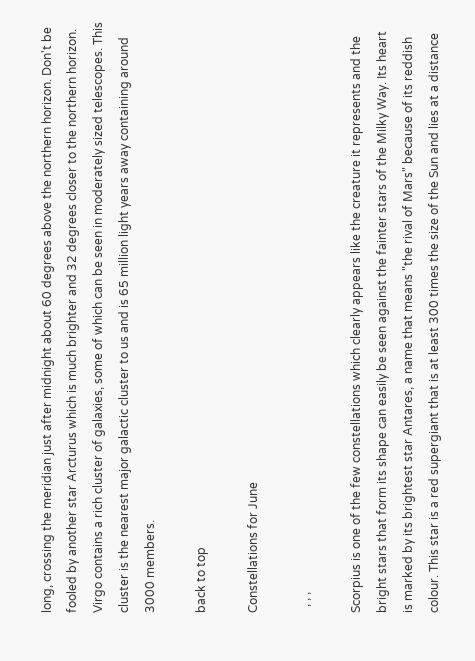long, crossing the meridian just after midnight about 60 degrees above the northern horizon. Don't be fooled by another star Arcturus which is much brighter and 32 degrees closer to the northern horizon. Virgo contains a rich cluster of galaxies, some of which can be seen in moderately sized telescopes. This cluster is the nearest major galactic cluster to us and is 65 million light years away containing around 3000 members.

back to top

Constellations for June

  , , ,

Scorpius is one of the few constellations which clearly appears like the creature it represents and the bright stars that form its shape can easily be seen against the fainter stars of the Milky Way. Its heart is marked by its brightest star Antares, a name that means "the rival of Mars" because of its reddish colour. This star is a red supergiant that is at least 300 times the size of the Sun and lies at a distance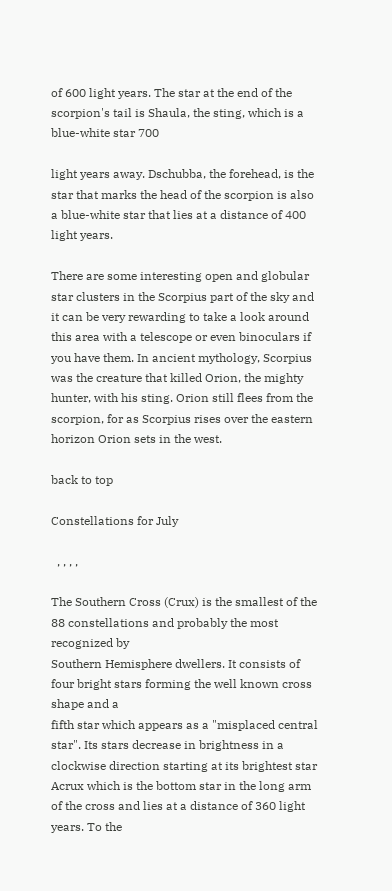of 600 light years. The star at the end of the scorpion's tail is Shaula, the sting, which is a blue-white star 700

light years away. Dschubba, the forehead, is the star that marks the head of the scorpion is also a blue-white star that lies at a distance of 400 light years.

There are some interesting open and globular star clusters in the Scorpius part of the sky and it can be very rewarding to take a look around this area with a telescope or even binoculars if you have them. In ancient mythology, Scorpius was the creature that killed Orion, the mighty hunter, with his sting. Orion still flees from the scorpion, for as Scorpius rises over the eastern horizon Orion sets in the west.

back to top

Constellations for July

  , , , ,

The Southern Cross (Crux) is the smallest of the 88 constellations and probably the most recognized by
Southern Hemisphere dwellers. It consists of four bright stars forming the well known cross shape and a
fifth star which appears as a "misplaced central star". Its stars decrease in brightness in a clockwise direction starting at its brightest star Acrux which is the bottom star in the long arm of the cross and lies at a distance of 360 light years. To the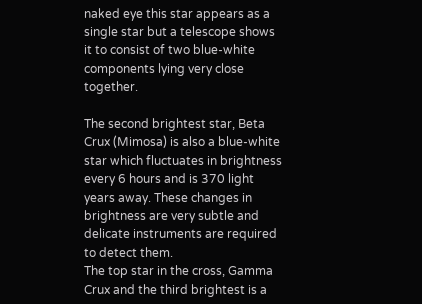naked eye this star appears as a single star but a telescope shows it to consist of two blue-white components lying very close together.

The second brightest star, Beta Crux (Mimosa) is also a blue-white star which fluctuates in brightness every 6 hours and is 370 light years away. These changes in brightness are very subtle and delicate instruments are required to detect them.
The top star in the cross, Gamma Crux and the third brightest is a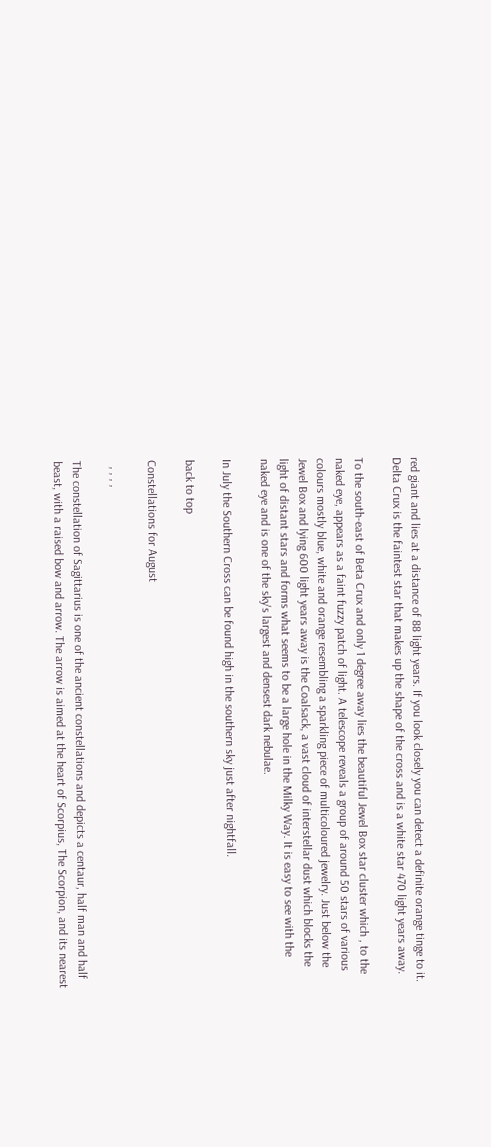red giant and lies at a distance of 88 light years. If you look closely you can detect a definite orange tinge to it. Delta Crux is the faintest star that makes up the shape of the cross and is a white star 470 light years away.

To the south-east of Beta Crux and only 1 degree away lies the beautiful Jewel Box star cluster which , to the naked eye, appears as a faint fuzzy patch of light. A telescope reveals a group of around 50 stars of various colours mostly blue, white and orange resembling a sparkling piece of multicoloured jewelry. Just below the Jewel Box and lying 600 light years away is the Coalsack, a vast cloud of interstellar dust which blocks the light of distant stars and forms what seems to be a large hole in the Milky Way. It is easy to see with the naked eye and is one of the sky's largest and densest dark nebulae.

In July the Southern Cross can be found high in the southern sky just after nightfall.

back to top

Constellations for August

  , , , ,

The constellation of Sagittarius is one of the ancient constellations and depicts a centaur, half man and half beast, with a raised bow and arrow. The arrow is aimed at the heart of Scorpius, The Scorpion, and its nearest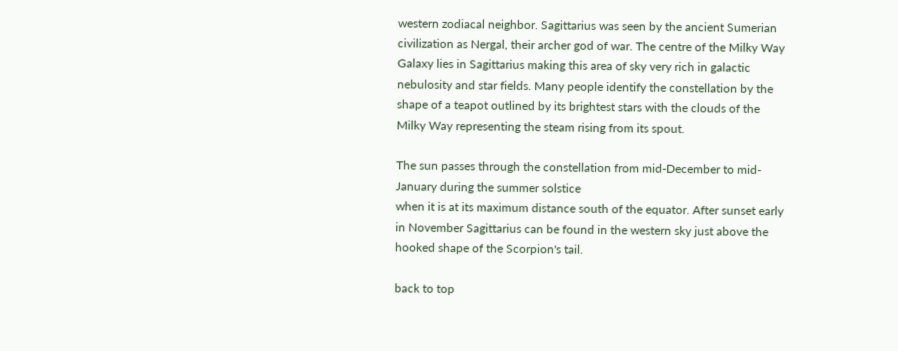western zodiacal neighbor. Sagittarius was seen by the ancient Sumerian civilization as Nergal, their archer god of war. The centre of the Milky Way Galaxy lies in Sagittarius making this area of sky very rich in galactic nebulosity and star fields. Many people identify the constellation by the shape of a teapot outlined by its brightest stars with the clouds of the Milky Way representing the steam rising from its spout.

The sun passes through the constellation from mid-December to mid-January during the summer solstice
when it is at its maximum distance south of the equator. After sunset early in November Sagittarius can be found in the western sky just above the hooked shape of the Scorpion's tail.

back to top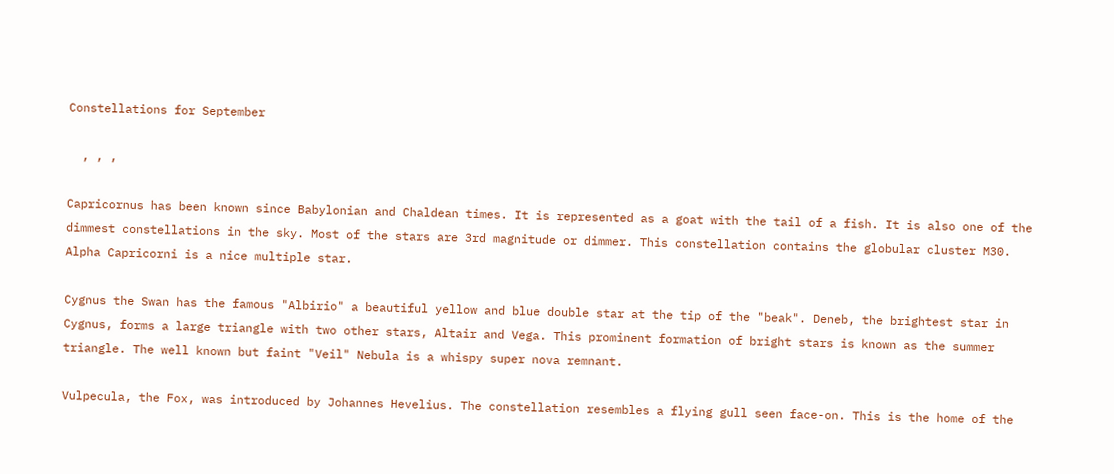Constellations for September

  , , ,

Capricornus has been known since Babylonian and Chaldean times. It is represented as a goat with the tail of a fish. It is also one of the dimmest constellations in the sky. Most of the stars are 3rd magnitude or dimmer. This constellation contains the globular cluster M30. Alpha Capricorni is a nice multiple star.

Cygnus the Swan has the famous "Albirio" a beautiful yellow and blue double star at the tip of the "beak". Deneb, the brightest star in Cygnus, forms a large triangle with two other stars, Altair and Vega. This prominent formation of bright stars is known as the summer triangle. The well known but faint "Veil" Nebula is a whispy super nova remnant.

Vulpecula, the Fox, was introduced by Johannes Hevelius. The constellation resembles a flying gull seen face-on. This is the home of the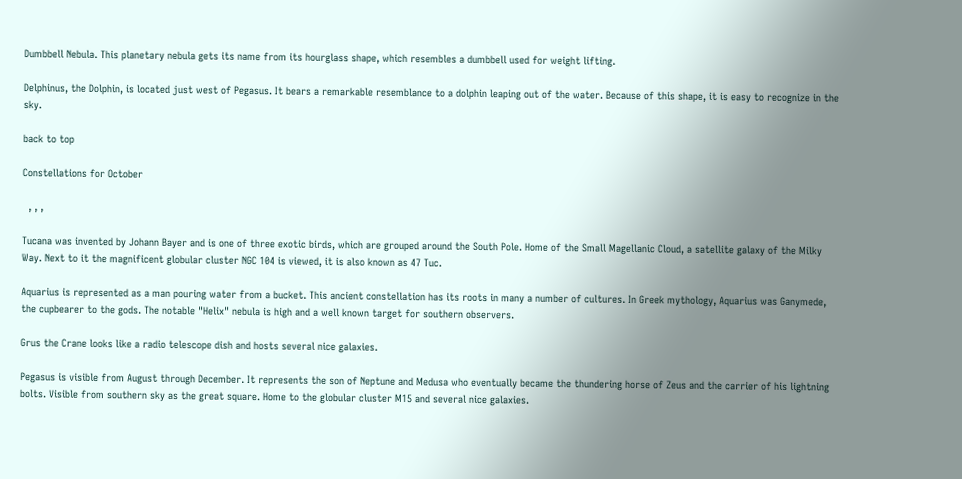Dumbbell Nebula. This planetary nebula gets its name from its hourglass shape, which resembles a dumbbell used for weight lifting.

Delphinus, the Dolphin, is located just west of Pegasus. It bears a remarkable resemblance to a dolphin leaping out of the water. Because of this shape, it is easy to recognize in the sky.

back to top

Constellations for October

  , , ,

Tucana was invented by Johann Bayer and is one of three exotic birds, which are grouped around the South Pole. Home of the Small Magellanic Cloud, a satellite galaxy of the Milky Way. Next to it the magnificent globular cluster NGC 104 is viewed, it is also known as 47 Tuc.

Aquarius is represented as a man pouring water from a bucket. This ancient constellation has its roots in many a number of cultures. In Greek mythology, Aquarius was Ganymede, the cupbearer to the gods. The notable "Helix" nebula is high and a well known target for southern observers.

Grus the Crane looks like a radio telescope dish and hosts several nice galaxies.

Pegasus is visible from August through December. It represents the son of Neptune and Medusa who eventually became the thundering horse of Zeus and the carrier of his lightning bolts. Visible from southern sky as the great square. Home to the globular cluster M15 and several nice galaxies.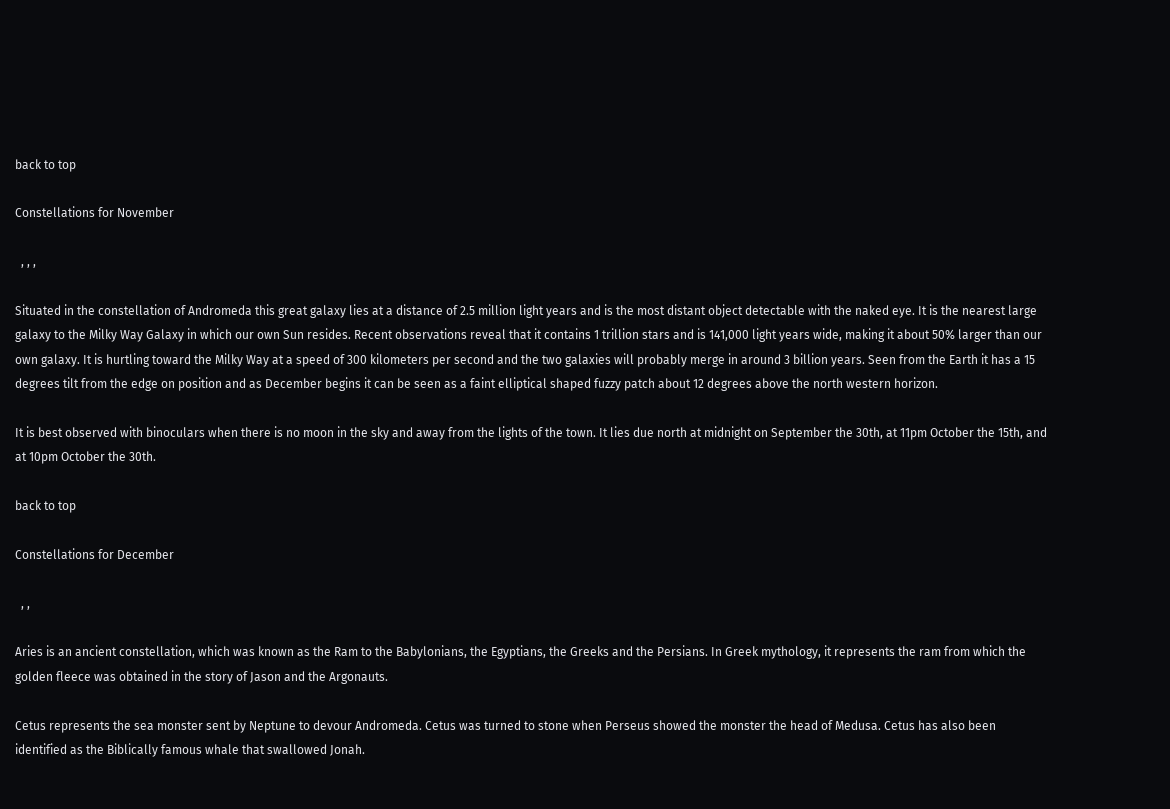back to top

Constellations for November

  , , ,

Situated in the constellation of Andromeda this great galaxy lies at a distance of 2.5 million light years and is the most distant object detectable with the naked eye. It is the nearest large galaxy to the Milky Way Galaxy in which our own Sun resides. Recent observations reveal that it contains 1 trillion stars and is 141,000 light years wide, making it about 50% larger than our own galaxy. It is hurtling toward the Milky Way at a speed of 300 kilometers per second and the two galaxies will probably merge in around 3 billion years. Seen from the Earth it has a 15 degrees tilt from the edge on position and as December begins it can be seen as a faint elliptical shaped fuzzy patch about 12 degrees above the north western horizon.

It is best observed with binoculars when there is no moon in the sky and away from the lights of the town. It lies due north at midnight on September the 30th, at 11pm October the 15th, and at 10pm October the 30th.

back to top

Constellations for December

  , ,

Aries is an ancient constellation, which was known as the Ram to the Babylonians, the Egyptians, the Greeks and the Persians. In Greek mythology, it represents the ram from which the golden fleece was obtained in the story of Jason and the Argonauts.

Cetus represents the sea monster sent by Neptune to devour Andromeda. Cetus was turned to stone when Perseus showed the monster the head of Medusa. Cetus has also been identified as the Biblically famous whale that swallowed Jonah.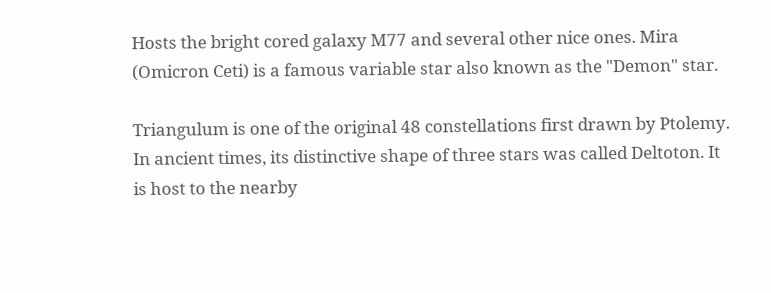Hosts the bright cored galaxy M77 and several other nice ones. Mira (Omicron Ceti) is a famous variable star also known as the "Demon" star.

Triangulum is one of the original 48 constellations first drawn by Ptolemy. In ancient times, its distinctive shape of three stars was called Deltoton. It is host to the nearby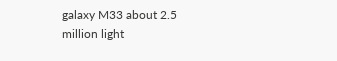galaxy M33 about 2.5 million light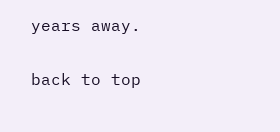years away.

back to top